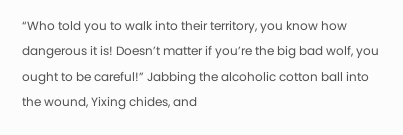“Who told you to walk into their territory, you know how dangerous it is! Doesn’t matter if you’re the big bad wolf, you ought to be careful!” Jabbing the alcoholic cotton ball into the wound, Yixing chides, and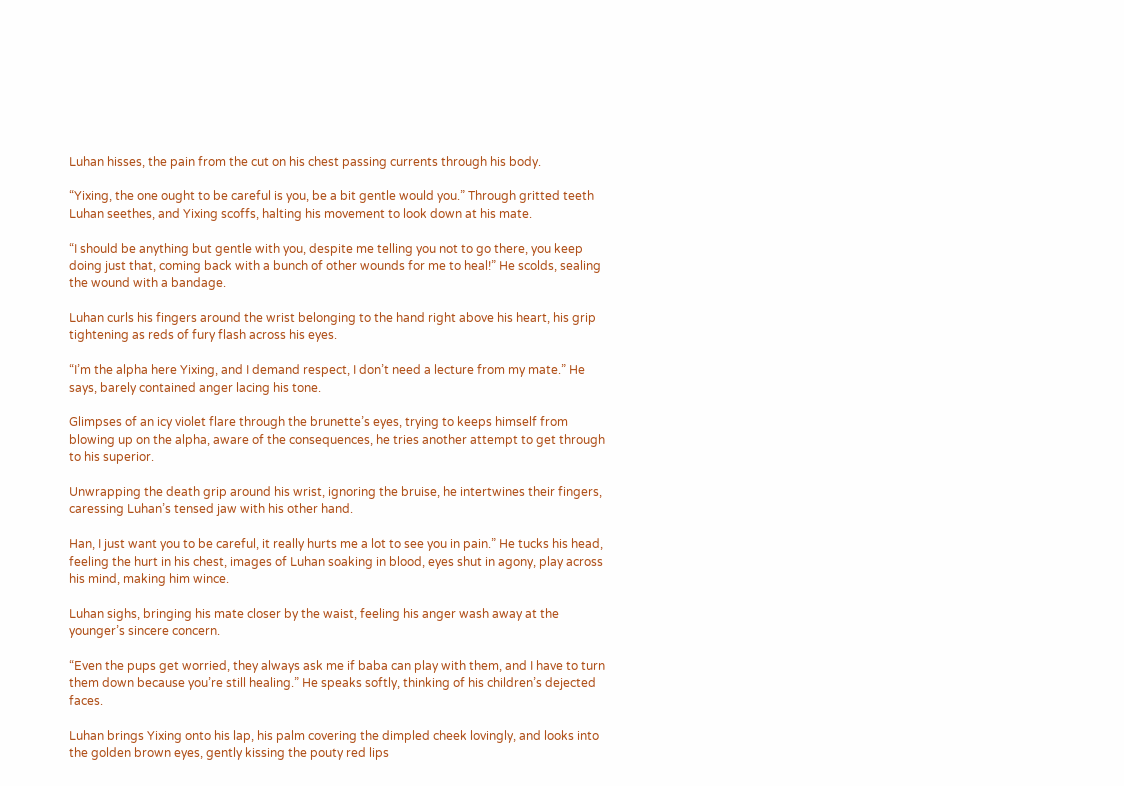Luhan hisses, the pain from the cut on his chest passing currents through his body.

“Yixing, the one ought to be careful is you, be a bit gentle would you.” Through gritted teeth Luhan seethes, and Yixing scoffs, halting his movement to look down at his mate.

“I should be anything but gentle with you, despite me telling you not to go there, you keep doing just that, coming back with a bunch of other wounds for me to heal!” He scolds, sealing the wound with a bandage.

Luhan curls his fingers around the wrist belonging to the hand right above his heart, his grip tightening as reds of fury flash across his eyes.

“I’m the alpha here Yixing, and I demand respect, I don’t need a lecture from my mate.” He says, barely contained anger lacing his tone.

Glimpses of an icy violet flare through the brunette’s eyes, trying to keeps himself from blowing up on the alpha, aware of the consequences, he tries another attempt to get through to his superior.

Unwrapping the death grip around his wrist, ignoring the bruise, he intertwines their fingers, caressing Luhan’s tensed jaw with his other hand.

Han, I just want you to be careful, it really hurts me a lot to see you in pain.” He tucks his head, feeling the hurt in his chest, images of Luhan soaking in blood, eyes shut in agony, play across his mind, making him wince.

Luhan sighs, bringing his mate closer by the waist, feeling his anger wash away at the younger’s sincere concern.

“Even the pups get worried, they always ask me if baba can play with them, and I have to turn them down because you’re still healing.” He speaks softly, thinking of his children’s dejected faces.

Luhan brings Yixing onto his lap, his palm covering the dimpled cheek lovingly, and looks into the golden brown eyes, gently kissing the pouty red lips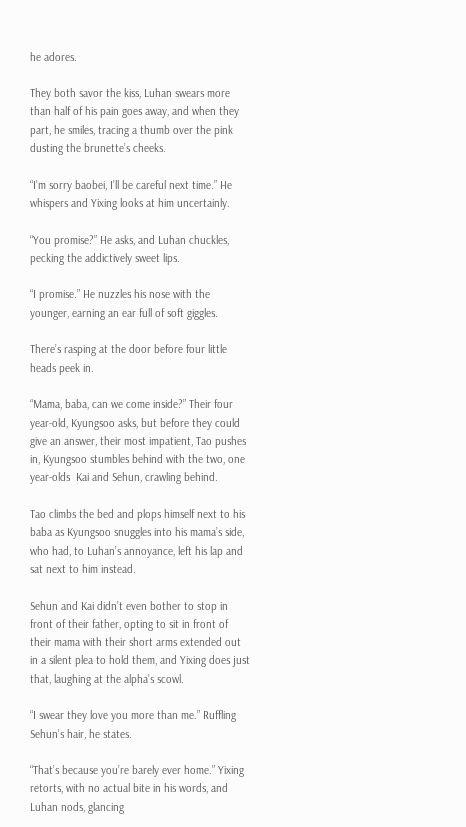he adores.

They both savor the kiss, Luhan swears more than half of his pain goes away, and when they part, he smiles, tracing a thumb over the pink dusting the brunette’s cheeks.

“I’m sorry baobei, I’ll be careful next time.” He whispers and Yixing looks at him uncertainly.

“You promise?” He asks, and Luhan chuckles, pecking the addictively sweet lips.

“I promise.” He nuzzles his nose with the younger, earning an ear full of soft giggles.

There’s rasping at the door before four little heads peek in.

“Mama, baba, can we come inside?” Their four year-old, Kyungsoo asks, but before they could give an answer, their most impatient, Tao pushes in, Kyungsoo stumbles behind with the two, one year-olds  Kai and Sehun, crawling behind.

Tao climbs the bed and plops himself next to his baba as Kyungsoo snuggles into his mama’s side, who had, to Luhan’s annoyance, left his lap and sat next to him instead.

Sehun and Kai didn’t even bother to stop in front of their father, opting to sit in front of their mama with their short arms extended out in a silent plea to hold them, and Yixing does just that, laughing at the alpha’s scowl.

“I swear they love you more than me.” Ruffling Sehun’s hair, he states.

“That’s because you’re barely ever home.” Yixing retorts, with no actual bite in his words, and Luhan nods, glancing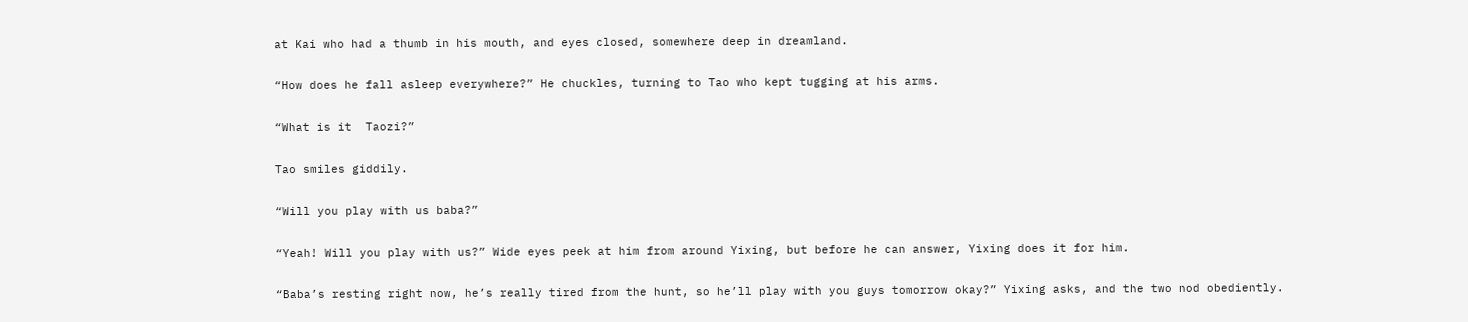at Kai who had a thumb in his mouth, and eyes closed, somewhere deep in dreamland.

“How does he fall asleep everywhere?” He chuckles, turning to Tao who kept tugging at his arms.

“What is it  Taozi?”

Tao smiles giddily.

“Will you play with us baba?”

“Yeah! Will you play with us?” Wide eyes peek at him from around Yixing, but before he can answer, Yixing does it for him.

“Baba’s resting right now, he’s really tired from the hunt, so he’ll play with you guys tomorrow okay?” Yixing asks, and the two nod obediently.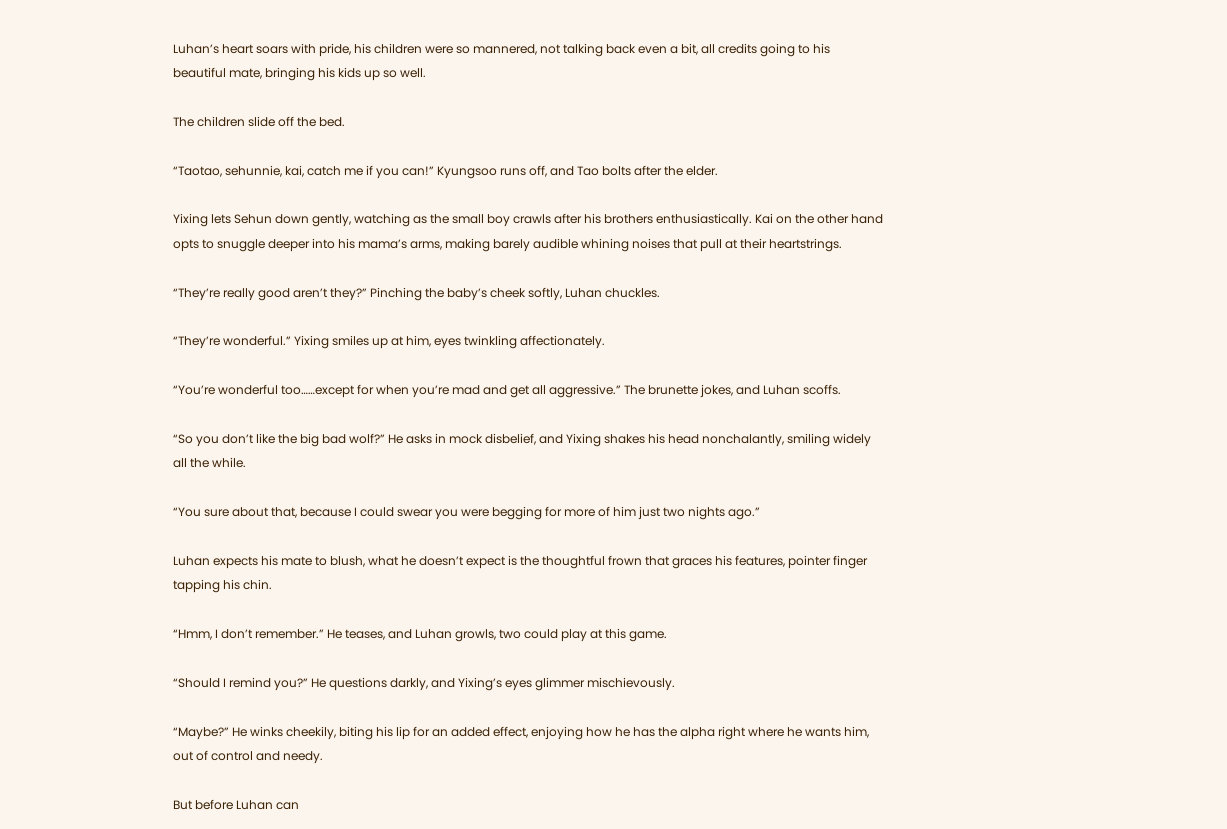Luhan’s heart soars with pride, his children were so mannered, not talking back even a bit, all credits going to his beautiful mate, bringing his kids up so well.

The children slide off the bed.

“Taotao, sehunnie, kai, catch me if you can!” Kyungsoo runs off, and Tao bolts after the elder.

Yixing lets Sehun down gently, watching as the small boy crawls after his brothers enthusiastically. Kai on the other hand opts to snuggle deeper into his mama’s arms, making barely audible whining noises that pull at their heartstrings.

“They’re really good aren’t they?” Pinching the baby’s cheek softly, Luhan chuckles.

“They’re wonderful.” Yixing smiles up at him, eyes twinkling affectionately.

“You’re wonderful too……except for when you’re mad and get all aggressive.” The brunette jokes, and Luhan scoffs.

“So you don’t like the big bad wolf?” He asks in mock disbelief, and Yixing shakes his head nonchalantly, smiling widely all the while.

“You sure about that, because I could swear you were begging for more of him just two nights ago.”

Luhan expects his mate to blush, what he doesn’t expect is the thoughtful frown that graces his features, pointer finger tapping his chin.

“Hmm, I don’t remember.” He teases, and Luhan growls, two could play at this game.

“Should I remind you?” He questions darkly, and Yixing’s eyes glimmer mischievously.

“Maybe?” He winks cheekily, biting his lip for an added effect, enjoying how he has the alpha right where he wants him, out of control and needy.

But before Luhan can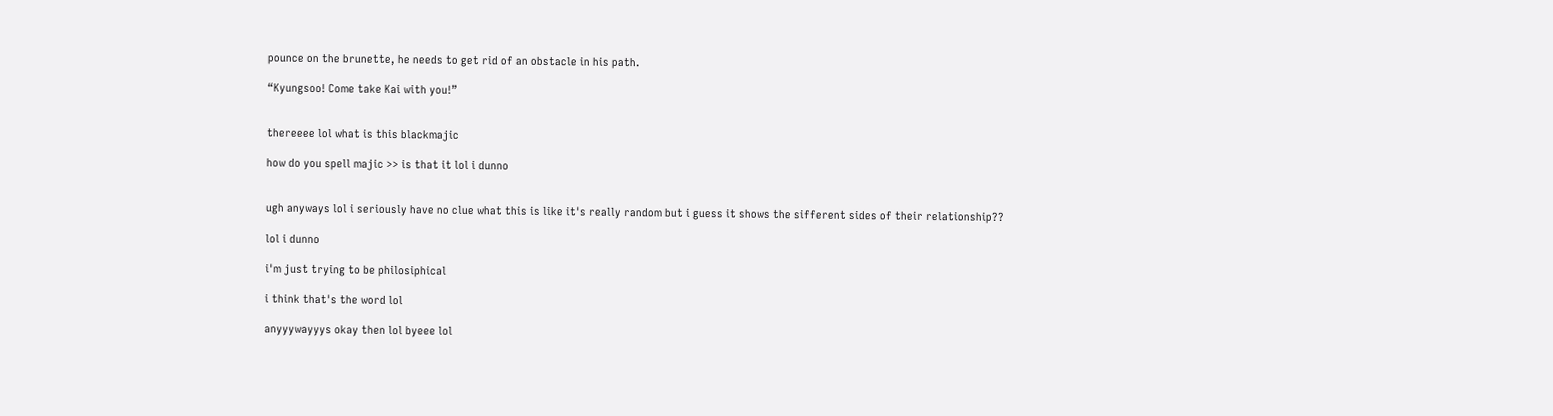pounce on the brunette, he needs to get rid of an obstacle in his path.

“Kyungsoo! Come take Kai with you!”


thereeee lol what is this blackmajic

how do you spell majic >> is that it lol i dunno


ugh anyways lol i seriously have no clue what this is like it's really random but i guess it shows the sifferent sides of their relationship??

lol i dunno

i'm just trying to be philosiphical

i think that's the word lol

anyyywayyys okay then lol byeee lol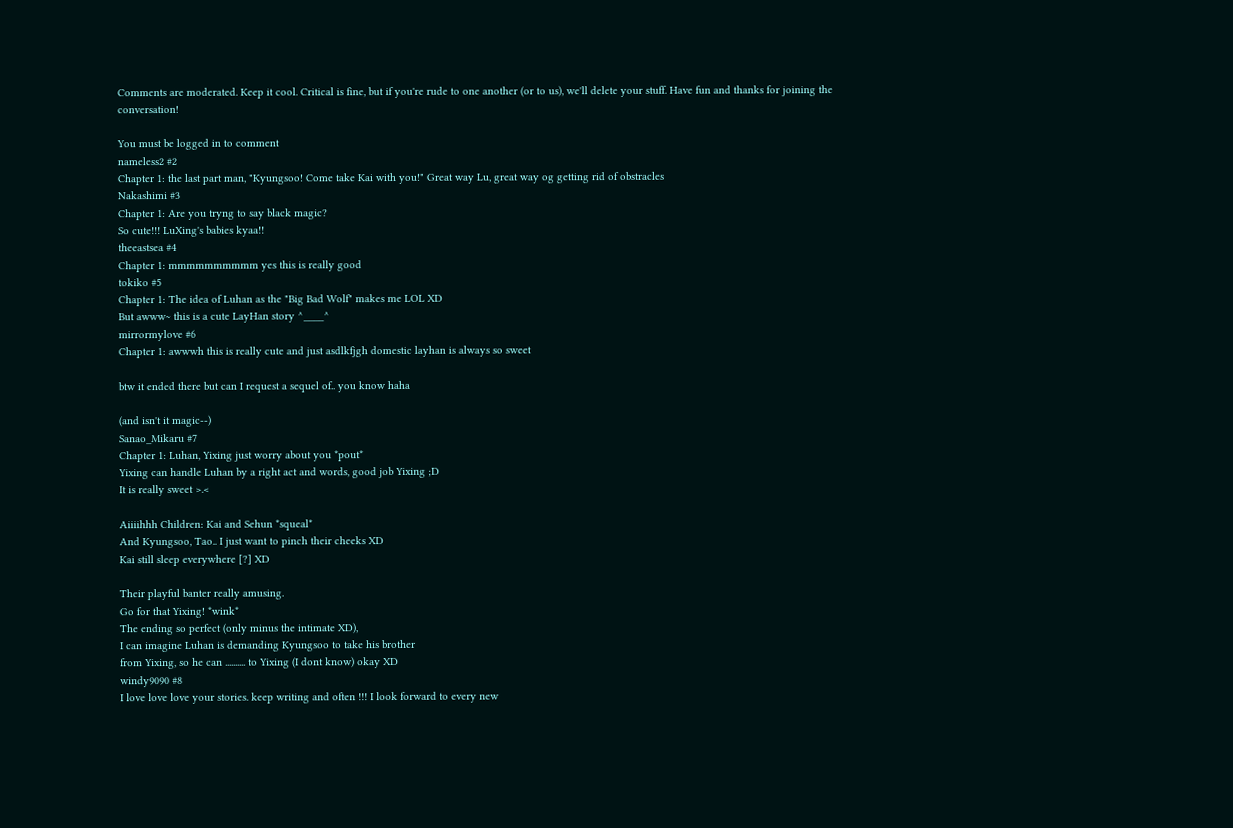Comments are moderated. Keep it cool. Critical is fine, but if you're rude to one another (or to us), we'll delete your stuff. Have fun and thanks for joining the conversation!

You must be logged in to comment
nameless2 #2
Chapter 1: the last part man, "Kyungsoo! Come take Kai with you!" Great way Lu, great way og getting rid of obstracles
Nakashimi #3
Chapter 1: Are you tryng to say black magic?
So cute!!! LuXing's babies kyaa!!
theeastsea #4
Chapter 1: mmmmmmmmmm yes this is really good
tokiko #5
Chapter 1: The idea of Luhan as the "Big Bad Wolf" makes me LOL XD
But awww~ this is a cute LayHan story ^____^
mirrormylove #6
Chapter 1: awwwh this is really cute and just asdlkfjgh domestic layhan is always so sweet

btw it ended there but can I request a sequel of.. you know haha

(and isn't it magic--)
Sanao_Mikaru #7
Chapter 1: Luhan, Yixing just worry about you *pout*
Yixing can handle Luhan by a right act and words, good job Yixing ;D
It is really sweet >.<

Aiiiihhh Children: Kai and Sehun *squeal*
And Kyungsoo, Tao.. I just want to pinch their cheeks XD
Kai still sleep everywhere [?] XD

Their playful banter really amusing.
Go for that Yixing! *wink*
The ending so perfect (only minus the intimate XD),
I can imagine Luhan is demanding Kyungsoo to take his brother
from Yixing, so he can .......... to Yixing (I dont know) okay XD
windy9090 #8
I love love love your stories. keep writing and often !!! I look forward to every new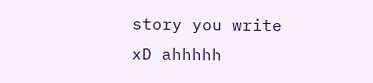story you write xD ahhhhh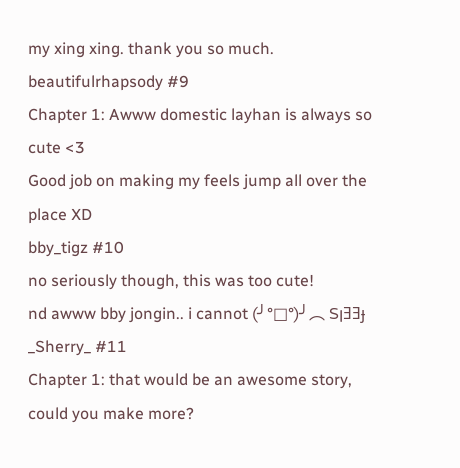my xing xing. thank you so much.
beautifulrhapsody #9
Chapter 1: Awww domestic layhan is always so cute <3
Good job on making my feels jump all over the place XD
bby_tigz #10
no seriously though, this was too cute!
nd awww bby jongin.. i cannot (╯°□°)╯︵ SןƎƎɟ
_Sherry_ #11
Chapter 1: that would be an awesome story, could you make more?